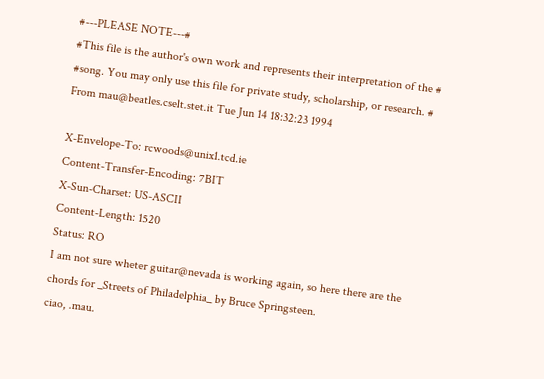#---PLEASE NOTE---#
#This file is the author's own work and represents their interpretation of the #
#song. You may only use this file for private study, scholarship, or research. #
From mau@beatles.cselt.stet.it Tue Jun 14 18:32:23 1994

X-Envelope-To: rcwoods@unix1.tcd.ie
Content-Transfer-Encoding: 7BIT
X-Sun-Charset: US-ASCII
Content-Length: 1520
Status: RO
I am not sure wheter guitar@nevada is working again, so here there are the
chords for _Streets of Philadelphia_ by Bruce Springsteen.
ciao, .mau.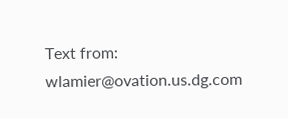Text from: wlamier@ovation.us.dg.com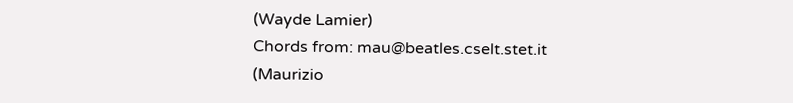(Wayde Lamier)
Chords from: mau@beatles.cselt.stet.it (Maurizio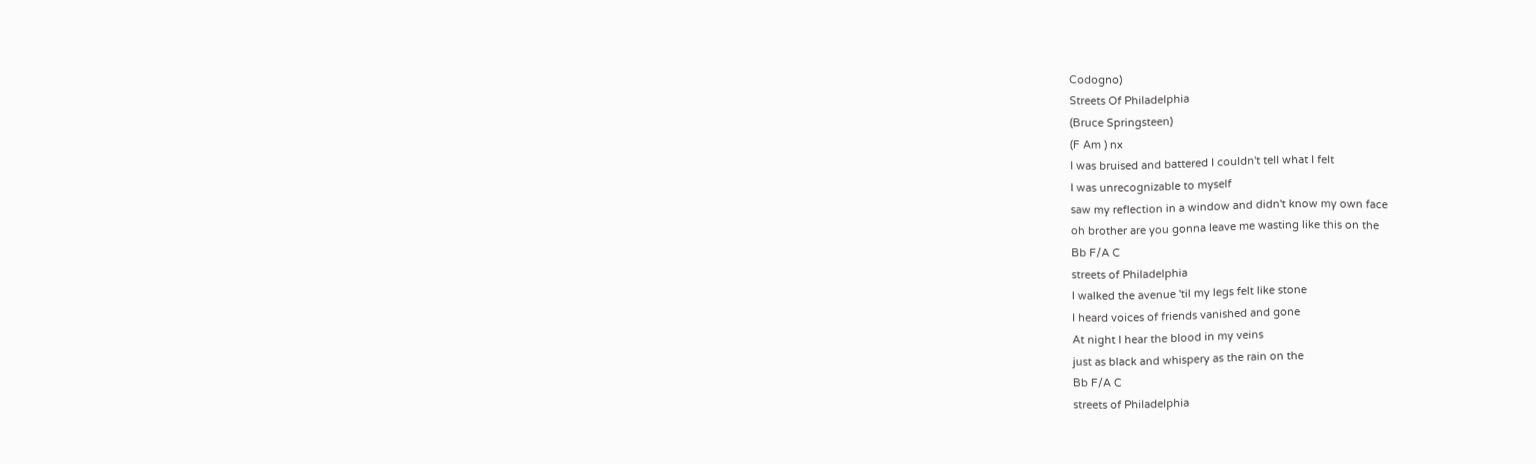Codogno)
Streets Of Philadelphia
(Bruce Springsteen)
(F Am ) nx
I was bruised and battered I couldn't tell what I felt
I was unrecognizable to myself
saw my reflection in a window and didn't know my own face
oh brother are you gonna leave me wasting like this on the
Bb F/A C
streets of Philadelphia
I walked the avenue 'til my legs felt like stone
I heard voices of friends vanished and gone
At night I hear the blood in my veins
just as black and whispery as the rain on the
Bb F/A C
streets of Philadelphia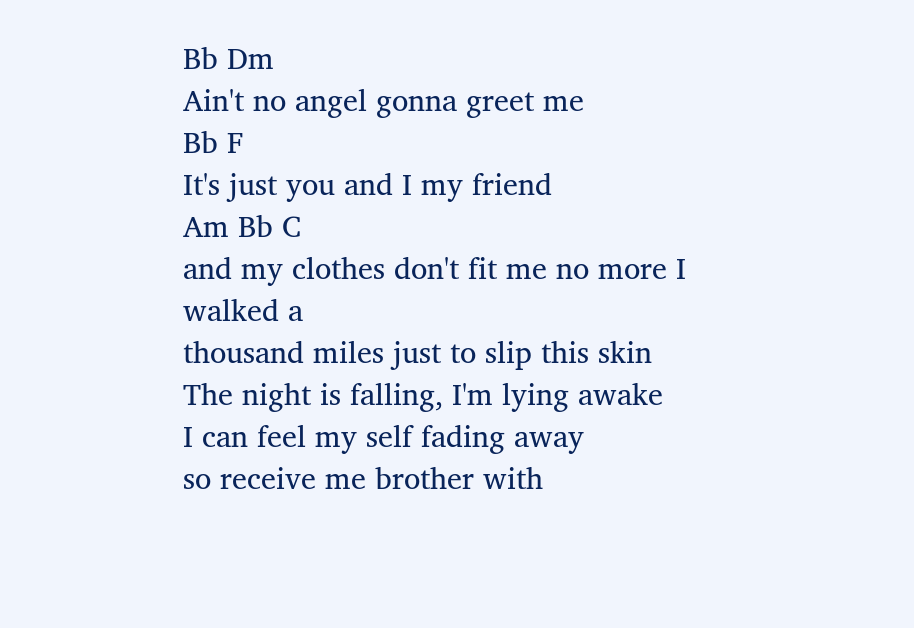Bb Dm
Ain't no angel gonna greet me
Bb F
It's just you and I my friend
Am Bb C
and my clothes don't fit me no more I walked a
thousand miles just to slip this skin
The night is falling, I'm lying awake
I can feel my self fading away
so receive me brother with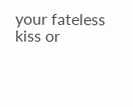your fateless kiss or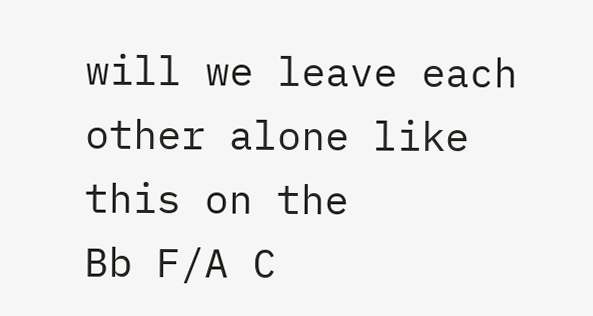will we leave each other alone like this on the
Bb F/A C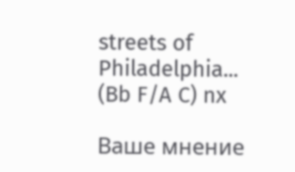streets of Philadelphia...
(Bb F/A C) nx

Ваше мнение